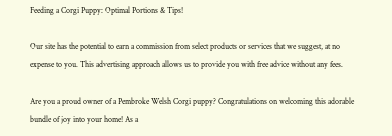Feeding a Corgi Puppy: Optimal Portions & Tips!

Our site has the potential to earn a commission from select products or services that we suggest, at no expense to you. This advertising approach allows us to provide you with free advice without any fees.

Are you a proud owner of a Pembroke Welsh Corgi puppy? Congratulations on welcoming this adorable bundle of joy into your home! As a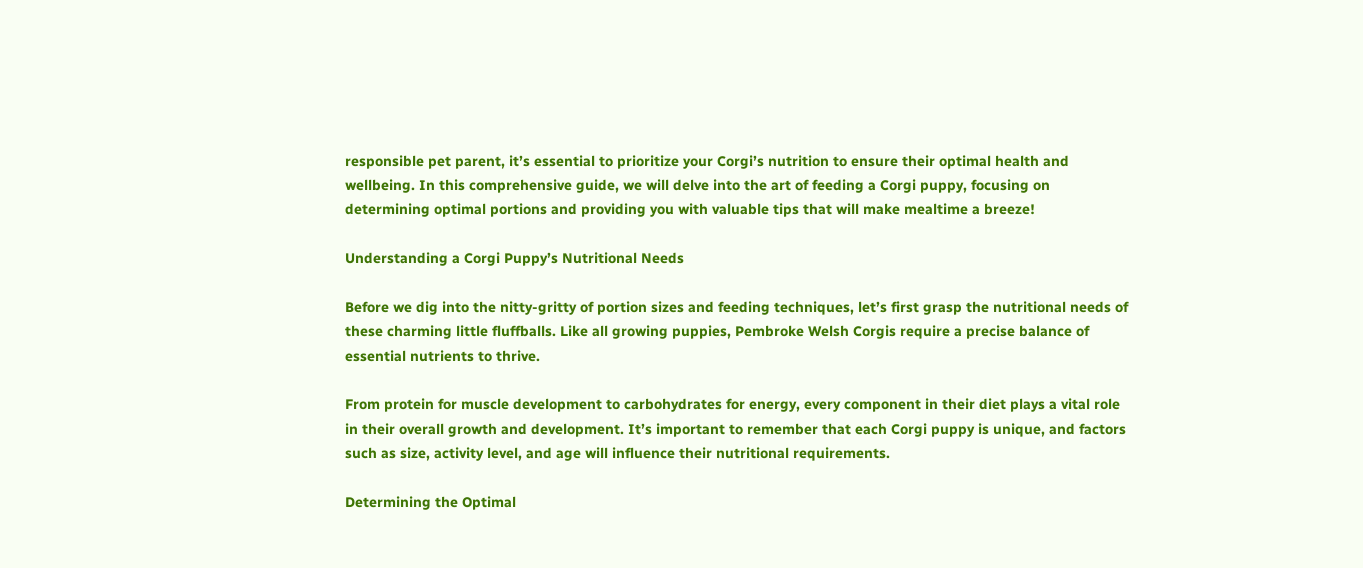responsible pet parent, it’s essential to prioritize your Corgi’s nutrition to ensure their optimal health and wellbeing. In this comprehensive guide, we will delve into the art of feeding a Corgi puppy, focusing on determining optimal portions and providing you with valuable tips that will make mealtime a breeze!

Understanding a Corgi Puppy’s Nutritional Needs

Before we dig into the nitty-gritty of portion sizes and feeding techniques, let’s first grasp the nutritional needs of these charming little fluffballs. Like all growing puppies, Pembroke Welsh Corgis require a precise balance of essential nutrients to thrive.

From protein for muscle development to carbohydrates for energy, every component in their diet plays a vital role in their overall growth and development. It’s important to remember that each Corgi puppy is unique, and factors such as size, activity level, and age will influence their nutritional requirements.

Determining the Optimal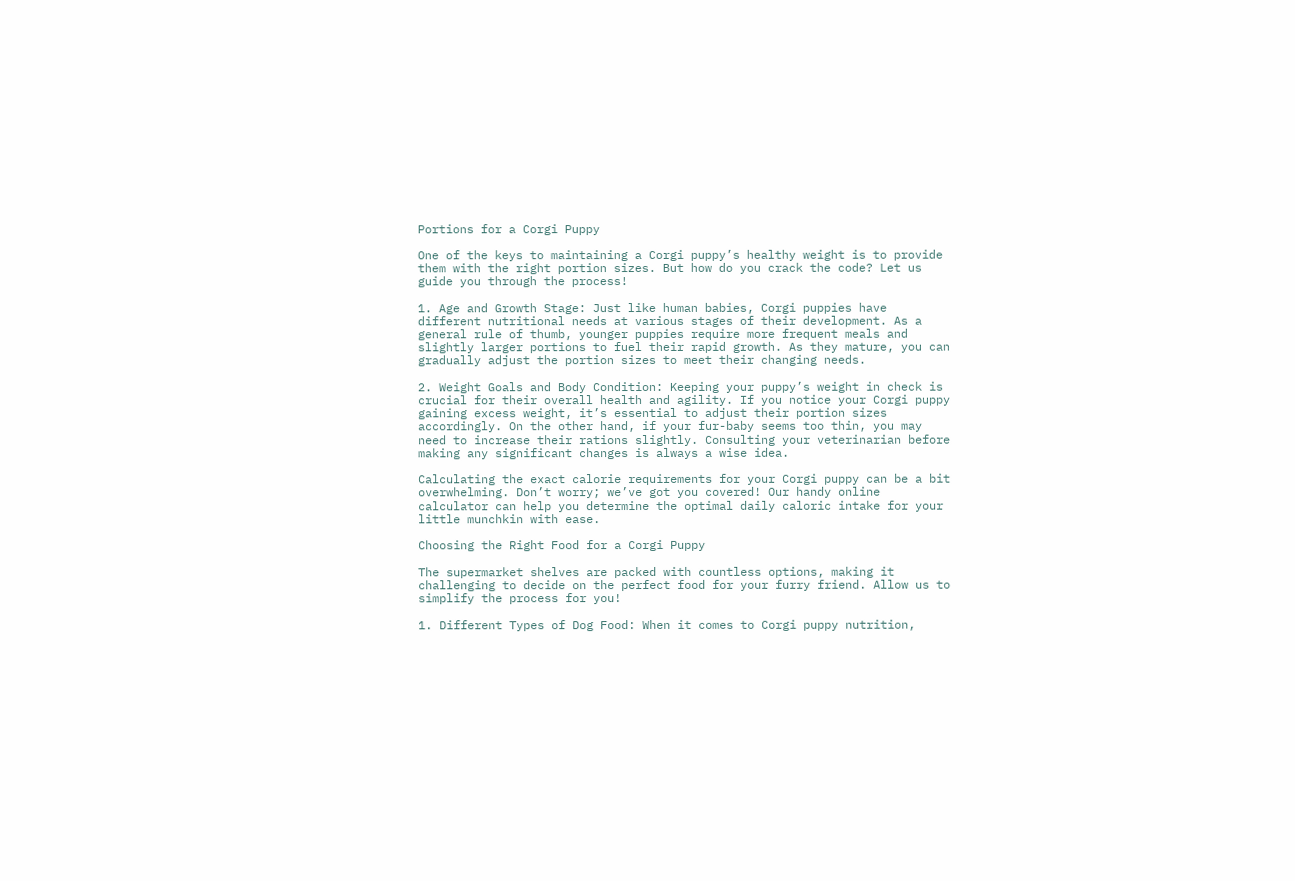Portions for a Corgi Puppy

One of the keys to maintaining a Corgi puppy’s healthy weight is to provide them with the right portion sizes. But how do you crack the code? Let us guide you through the process!

1. Age and Growth Stage: Just like human babies, Corgi puppies have different nutritional needs at various stages of their development. As a general rule of thumb, younger puppies require more frequent meals and slightly larger portions to fuel their rapid growth. As they mature, you can gradually adjust the portion sizes to meet their changing needs.

2. Weight Goals and Body Condition: Keeping your puppy’s weight in check is crucial for their overall health and agility. If you notice your Corgi puppy gaining excess weight, it’s essential to adjust their portion sizes accordingly. On the other hand, if your fur-baby seems too thin, you may need to increase their rations slightly. Consulting your veterinarian before making any significant changes is always a wise idea.

Calculating the exact calorie requirements for your Corgi puppy can be a bit overwhelming. Don’t worry; we’ve got you covered! Our handy online calculator can help you determine the optimal daily caloric intake for your little munchkin with ease.

Choosing the Right Food for a Corgi Puppy

The supermarket shelves are packed with countless options, making it challenging to decide on the perfect food for your furry friend. Allow us to simplify the process for you!

1. Different Types of Dog Food: When it comes to Corgi puppy nutrition,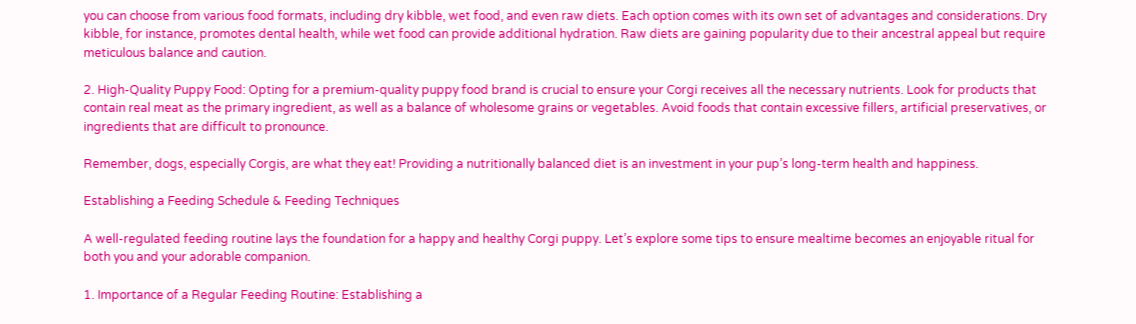you can choose from various food formats, including dry kibble, wet food, and even raw diets. Each option comes with its own set of advantages and considerations. Dry kibble, for instance, promotes dental health, while wet food can provide additional hydration. Raw diets are gaining popularity due to their ancestral appeal but require meticulous balance and caution.

2. High-Quality Puppy Food: Opting for a premium-quality puppy food brand is crucial to ensure your Corgi receives all the necessary nutrients. Look for products that contain real meat as the primary ingredient, as well as a balance of wholesome grains or vegetables. Avoid foods that contain excessive fillers, artificial preservatives, or ingredients that are difficult to pronounce.

Remember, dogs, especially Corgis, are what they eat! Providing a nutritionally balanced diet is an investment in your pup’s long-term health and happiness.

Establishing a Feeding Schedule & Feeding Techniques

A well-regulated feeding routine lays the foundation for a happy and healthy Corgi puppy. Let’s explore some tips to ensure mealtime becomes an enjoyable ritual for both you and your adorable companion.

1. Importance of a Regular Feeding Routine: Establishing a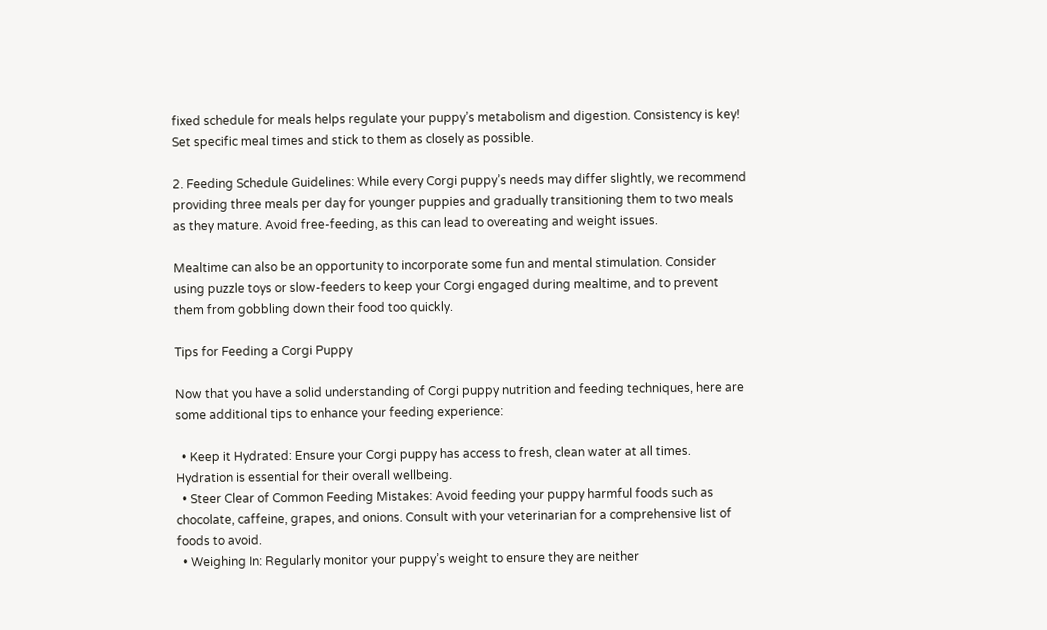fixed schedule for meals helps regulate your puppy’s metabolism and digestion. Consistency is key! Set specific meal times and stick to them as closely as possible.

2. Feeding Schedule Guidelines: While every Corgi puppy’s needs may differ slightly, we recommend providing three meals per day for younger puppies and gradually transitioning them to two meals as they mature. Avoid free-feeding, as this can lead to overeating and weight issues.

Mealtime can also be an opportunity to incorporate some fun and mental stimulation. Consider using puzzle toys or slow-feeders to keep your Corgi engaged during mealtime, and to prevent them from gobbling down their food too quickly.

Tips for Feeding a Corgi Puppy

Now that you have a solid understanding of Corgi puppy nutrition and feeding techniques, here are some additional tips to enhance your feeding experience:

  • Keep it Hydrated: Ensure your Corgi puppy has access to fresh, clean water at all times. Hydration is essential for their overall wellbeing.
  • Steer Clear of Common Feeding Mistakes: Avoid feeding your puppy harmful foods such as chocolate, caffeine, grapes, and onions. Consult with your veterinarian for a comprehensive list of foods to avoid.
  • Weighing In: Regularly monitor your puppy’s weight to ensure they are neither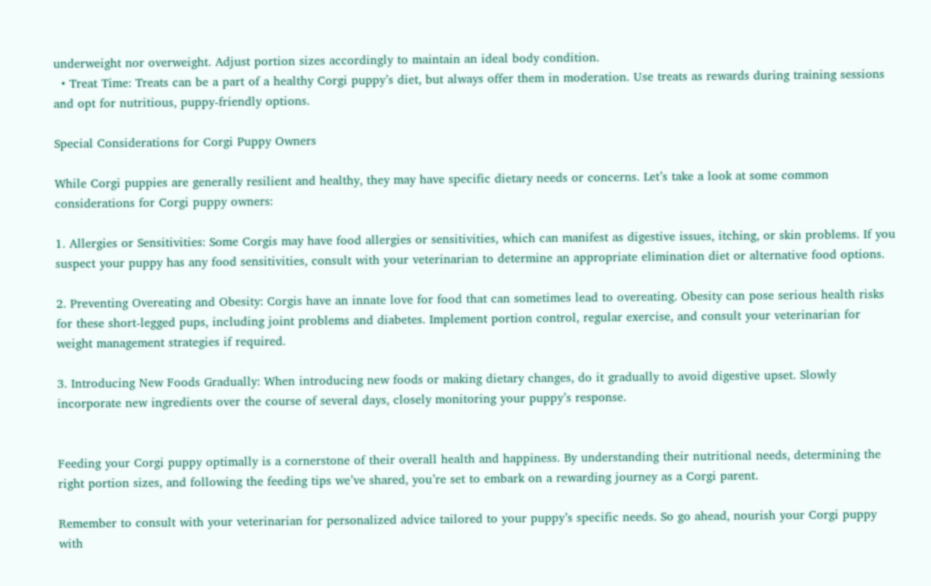underweight nor overweight. Adjust portion sizes accordingly to maintain an ideal body condition.
  • Treat Time: Treats can be a part of a healthy Corgi puppy’s diet, but always offer them in moderation. Use treats as rewards during training sessions and opt for nutritious, puppy-friendly options.

Special Considerations for Corgi Puppy Owners

While Corgi puppies are generally resilient and healthy, they may have specific dietary needs or concerns. Let’s take a look at some common considerations for Corgi puppy owners:

1. Allergies or Sensitivities: Some Corgis may have food allergies or sensitivities, which can manifest as digestive issues, itching, or skin problems. If you suspect your puppy has any food sensitivities, consult with your veterinarian to determine an appropriate elimination diet or alternative food options.

2. Preventing Overeating and Obesity: Corgis have an innate love for food that can sometimes lead to overeating. Obesity can pose serious health risks for these short-legged pups, including joint problems and diabetes. Implement portion control, regular exercise, and consult your veterinarian for weight management strategies if required.

3. Introducing New Foods Gradually: When introducing new foods or making dietary changes, do it gradually to avoid digestive upset. Slowly incorporate new ingredients over the course of several days, closely monitoring your puppy’s response.


Feeding your Corgi puppy optimally is a cornerstone of their overall health and happiness. By understanding their nutritional needs, determining the right portion sizes, and following the feeding tips we’ve shared, you’re set to embark on a rewarding journey as a Corgi parent.

Remember to consult with your veterinarian for personalized advice tailored to your puppy’s specific needs. So go ahead, nourish your Corgi puppy with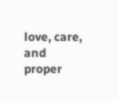love, care, and proper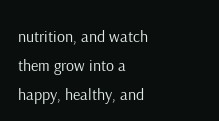nutrition, and watch them grow into a happy, healthy, and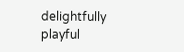delightfully playful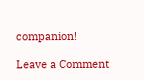companion!

Leave a Comment